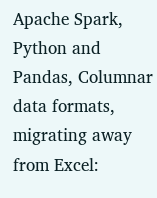Apache Spark, Python and Pandas, Columnar data formats, migrating away from Excel: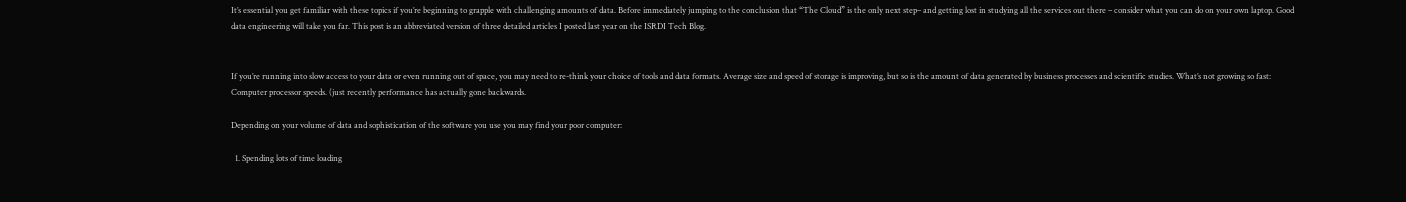It’s essential you get familiar with these topics if you’re beginning to grapple with challenging amounts of data. Before immediately jumping to the conclusion that “The Cloud” is the only next step– and getting lost in studying all the services out there – consider what you can do on your own laptop. Good data engineering will take you far. This post is an abbreviated version of three detailed articles I posted last year on the ISRDI Tech Blog.


If you’re running into slow access to your data or even running out of space, you may need to re-think your choice of tools and data formats. Average size and speed of storage is improving, but so is the amount of data generated by business processes and scientific studies. What’s not growing so fast: Computer processor speeds. (just recently performance has actually gone backwards.

Depending on your volume of data and sophistication of the software you use you may find your poor computer:

  1. Spending lots of time loading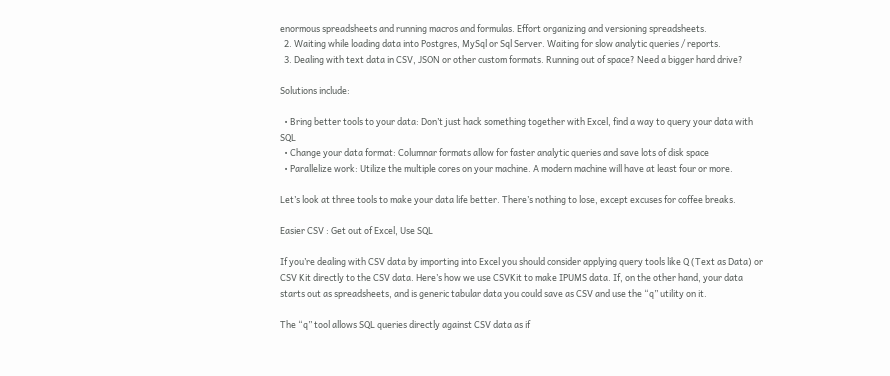enormous spreadsheets and running macros and formulas. Effort organizing and versioning spreadsheets.
  2. Waiting while loading data into Postgres, MySql or Sql Server. Waiting for slow analytic queries / reports.
  3. Dealing with text data in CSV, JSON or other custom formats. Running out of space? Need a bigger hard drive?

Solutions include:

  • Bring better tools to your data: Don’t just hack something together with Excel, find a way to query your data with SQL
  • Change your data format: Columnar formats allow for faster analytic queries and save lots of disk space
  • Parallelize work: Utilize the multiple cores on your machine. A modern machine will have at least four or more.

Let’s look at three tools to make your data life better. There’s nothing to lose, except excuses for coffee breaks.

Easier CSV : Get out of Excel, Use SQL

If you’re dealing with CSV data by importing into Excel you should consider applying query tools like Q (Text as Data) or CSV Kit directly to the CSV data. Here’s how we use CSVKit to make IPUMS data. If, on the other hand, your data starts out as spreadsheets, and is generic tabular data you could save as CSV and use the “q” utility on it.

The “q” tool allows SQL queries directly against CSV data as if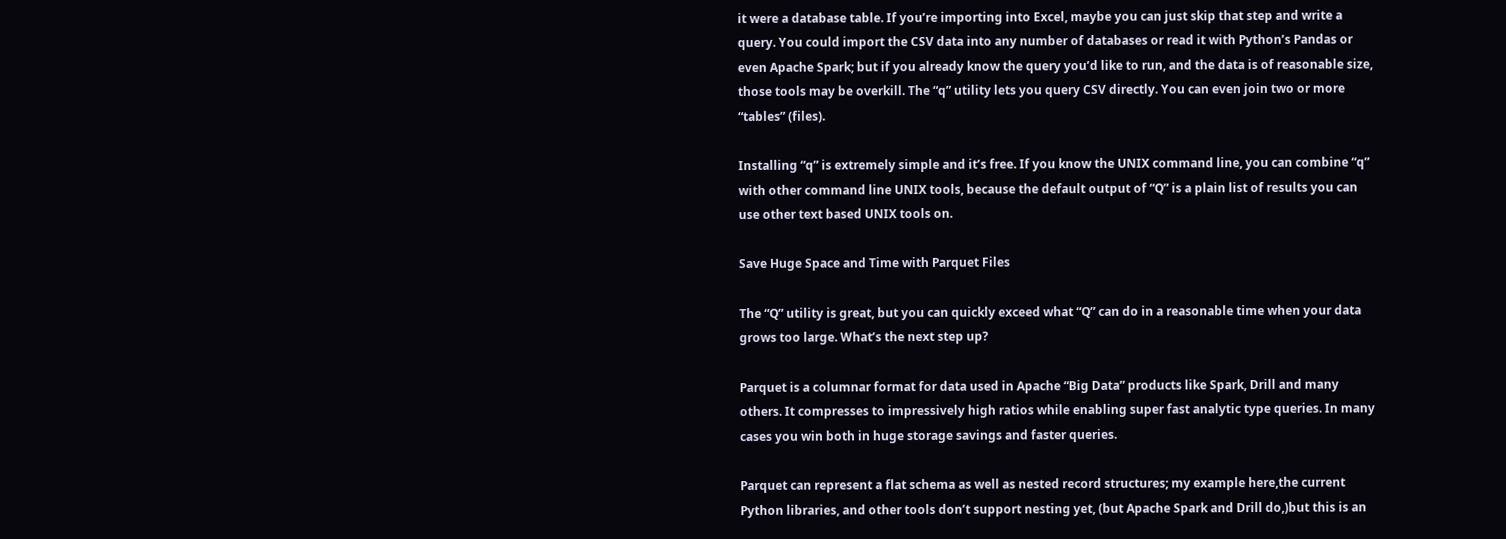it were a database table. If you’re importing into Excel, maybe you can just skip that step and write a query. You could import the CSV data into any number of databases or read it with Python’s Pandas or even Apache Spark; but if you already know the query you’d like to run, and the data is of reasonable size, those tools may be overkill. The “q” utility lets you query CSV directly. You can even join two or more “tables” (files).

Installing “q” is extremely simple and it’s free. If you know the UNIX command line, you can combine “q” with other command line UNIX tools, because the default output of “Q” is a plain list of results you can use other text based UNIX tools on.

Save Huge Space and Time with Parquet Files

The “Q” utility is great, but you can quickly exceed what “Q” can do in a reasonable time when your data grows too large. What’s the next step up?

Parquet is a columnar format for data used in Apache “Big Data” products like Spark, Drill and many others. It compresses to impressively high ratios while enabling super fast analytic type queries. In many cases you win both in huge storage savings and faster queries.

Parquet can represent a flat schema as well as nested record structures; my example here,the current Python libraries, and other tools don’t support nesting yet, (but Apache Spark and Drill do,)but this is an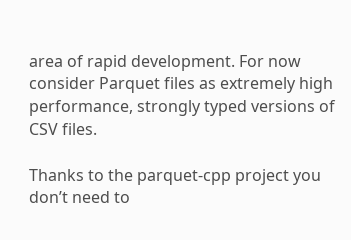area of rapid development. For now consider Parquet files as extremely high performance, strongly typed versions of CSV files.

Thanks to the parquet-cpp project you don’t need to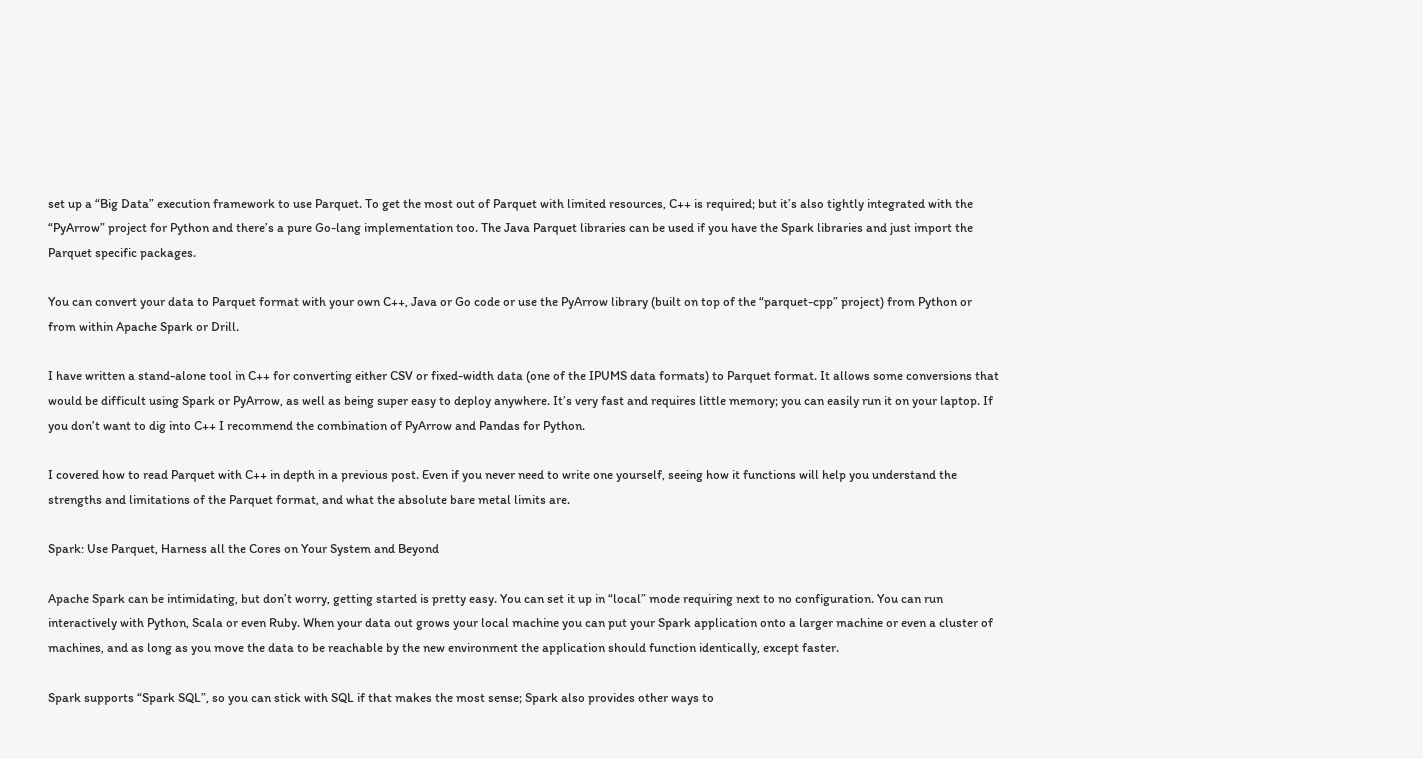set up a “Big Data” execution framework to use Parquet. To get the most out of Parquet with limited resources, C++ is required; but it’s also tightly integrated with the “PyArrow” project for Python and there’s a pure Go-lang implementation too. The Java Parquet libraries can be used if you have the Spark libraries and just import the Parquet specific packages.

You can convert your data to Parquet format with your own C++, Java or Go code or use the PyArrow library (built on top of the “parquet-cpp” project) from Python or from within Apache Spark or Drill.

I have written a stand-alone tool in C++ for converting either CSV or fixed-width data (one of the IPUMS data formats) to Parquet format. It allows some conversions that would be difficult using Spark or PyArrow, as well as being super easy to deploy anywhere. It’s very fast and requires little memory; you can easily run it on your laptop. If you don’t want to dig into C++ I recommend the combination of PyArrow and Pandas for Python.

I covered how to read Parquet with C++ in depth in a previous post. Even if you never need to write one yourself, seeing how it functions will help you understand the strengths and limitations of the Parquet format, and what the absolute bare metal limits are.

Spark: Use Parquet, Harness all the Cores on Your System and Beyond

Apache Spark can be intimidating, but don’t worry, getting started is pretty easy. You can set it up in “local” mode requiring next to no configuration. You can run interactively with Python, Scala or even Ruby. When your data out grows your local machine you can put your Spark application onto a larger machine or even a cluster of machines, and as long as you move the data to be reachable by the new environment the application should function identically, except faster.

Spark supports “Spark SQL”, so you can stick with SQL if that makes the most sense; Spark also provides other ways to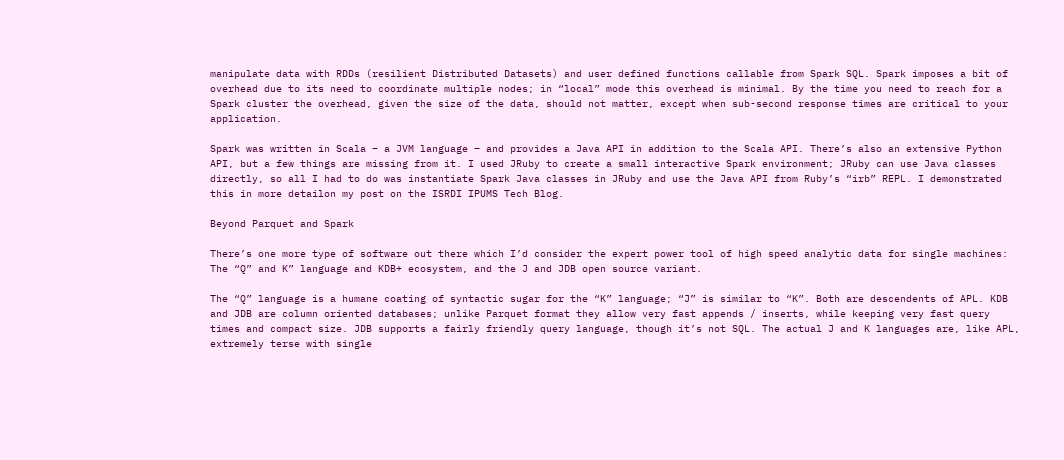manipulate data with RDDs (resilient Distributed Datasets) and user defined functions callable from Spark SQL. Spark imposes a bit of overhead due to its need to coordinate multiple nodes; in “local” mode this overhead is minimal. By the time you need to reach for a Spark cluster the overhead, given the size of the data, should not matter, except when sub-second response times are critical to your application.

Spark was written in Scala – a JVM language – and provides a Java API in addition to the Scala API. There’s also an extensive Python API, but a few things are missing from it. I used JRuby to create a small interactive Spark environment; JRuby can use Java classes directly, so all I had to do was instantiate Spark Java classes in JRuby and use the Java API from Ruby’s “irb” REPL. I demonstrated this in more detailon my post on the ISRDI IPUMS Tech Blog.

Beyond Parquet and Spark

There’s one more type of software out there which I’d consider the expert power tool of high speed analytic data for single machines: The “Q” and K” language and KDB+ ecosystem, and the J and JDB open source variant.

The “Q” language is a humane coating of syntactic sugar for the “K” language; “J” is similar to “K”. Both are descendents of APL. KDB and JDB are column oriented databases; unlike Parquet format they allow very fast appends / inserts, while keeping very fast query times and compact size. JDB supports a fairly friendly query language, though it’s not SQL. The actual J and K languages are, like APL, extremely terse with single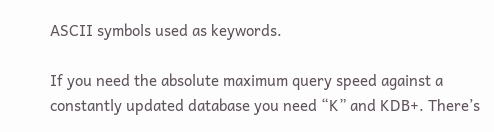ASCII symbols used as keywords.

If you need the absolute maximum query speed against a constantly updated database you need “K” and KDB+. There’s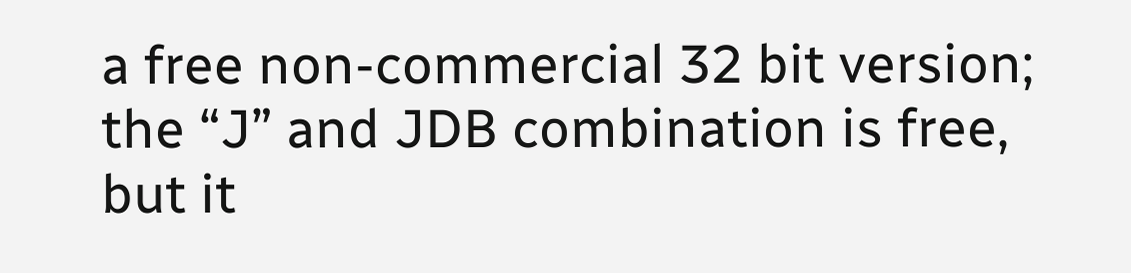a free non-commercial 32 bit version; the “J” and JDB combination is free, but it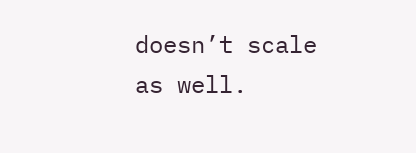doesn’t scale as well.